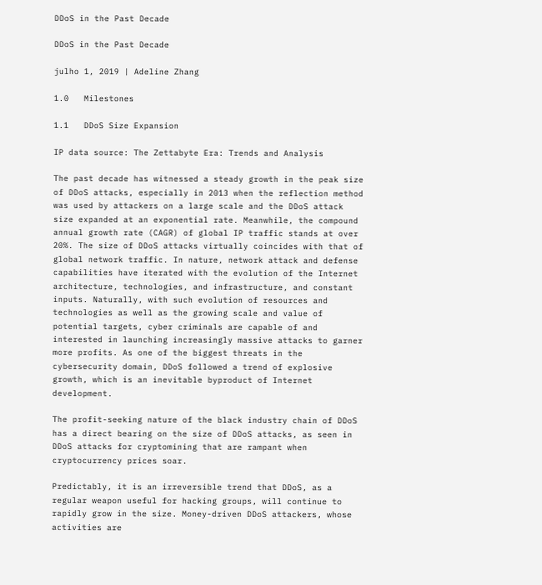DDoS in the Past Decade

DDoS in the Past Decade

julho 1, 2019 | Adeline Zhang

1.0   Milestones

1.1   DDoS Size Expansion

IP data source: The Zettabyte Era: Trends and Analysis

The past decade has witnessed a steady growth in the peak size of DDoS attacks, especially in 2013 when the reflection method was used by attackers on a large scale and the DDoS attack size expanded at an exponential rate. Meanwhile, the compound annual growth rate (CAGR) of global IP traffic stands at over 20%. The size of DDoS attacks virtually coincides with that of global network traffic. In nature, network attack and defense capabilities have iterated with the evolution of the Internet architecture, technologies, and infrastructure, and constant inputs. Naturally, with such evolution of resources and technologies as well as the growing scale and value of potential targets, cyber criminals are capable of and interested in launching increasingly massive attacks to garner more profits. As one of the biggest threats in the cybersecurity domain, DDoS followed a trend of explosive growth, which is an inevitable byproduct of Internet development.

The profit-seeking nature of the black industry chain of DDoS has a direct bearing on the size of DDoS attacks, as seen in DDoS attacks for cryptomining that are rampant when cryptocurrency prices soar.

Predictably, it is an irreversible trend that DDoS, as a regular weapon useful for hacking groups, will continue to rapidly grow in the size. Money-driven DDoS attackers, whose activities are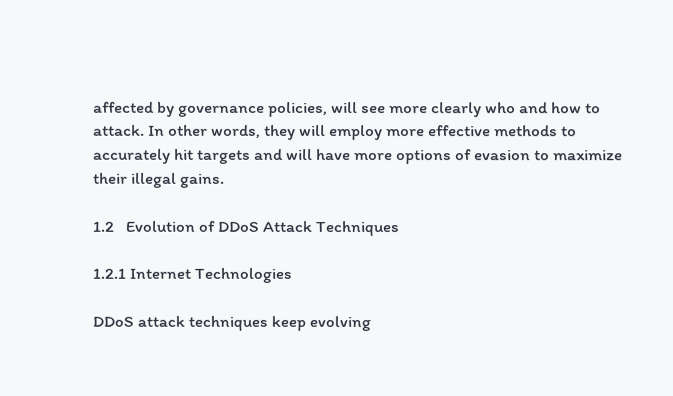affected by governance policies, will see more clearly who and how to attack. In other words, they will employ more effective methods to accurately hit targets and will have more options of evasion to maximize their illegal gains.

1.2   Evolution of DDoS Attack Techniques

1.2.1 Internet Technologies

DDoS attack techniques keep evolving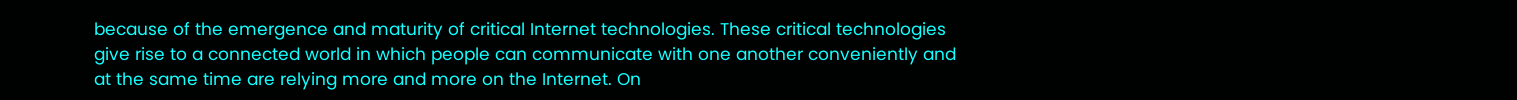because of the emergence and maturity of critical Internet technologies. These critical technologies give rise to a connected world in which people can communicate with one another conveniently and at the same time are relying more and more on the Internet. On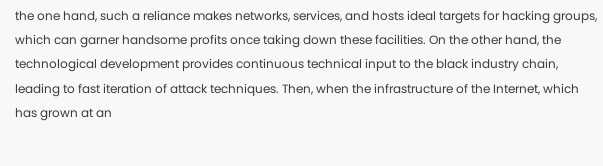the one hand, such a reliance makes networks, services, and hosts ideal targets for hacking groups, which can garner handsome profits once taking down these facilities. On the other hand, the technological development provides continuous technical input to the black industry chain, leading to fast iteration of attack techniques. Then, when the infrastructure of the Internet, which has grown at an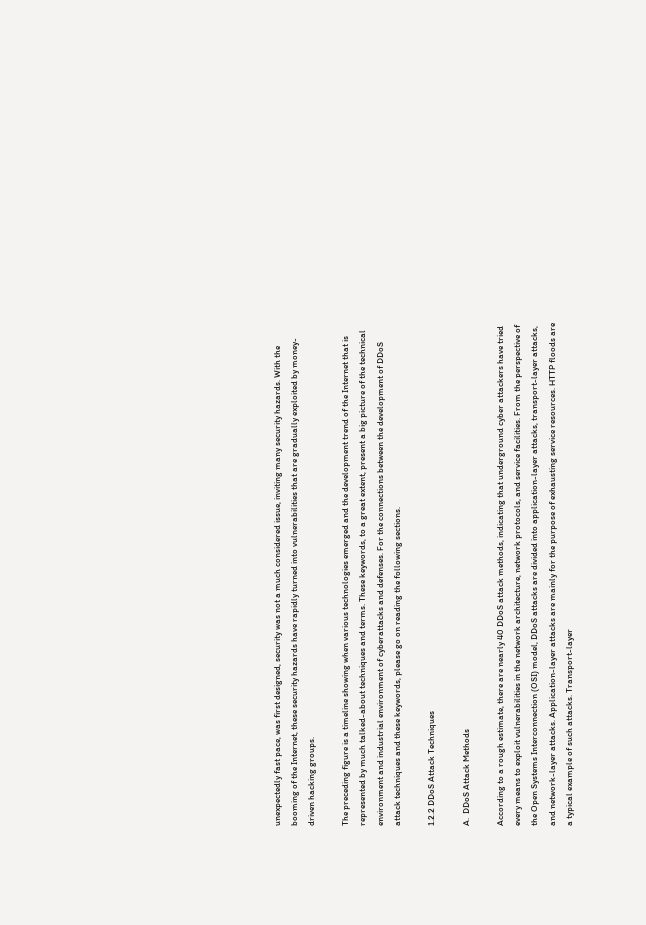unexpectedly fast pace, was first designed, security was not a much considered issue, inviting many security hazards. With the booming of the Internet, these security hazards have rapidly turned into vulnerabilities that are gradually exploited by money-driven hacking groups.

The preceding figure is a timeline showing when various technologies emerged and the development trend of the Internet that is represented by much talked-about techniques and terms. These keywords, to a great extent, present a big picture of the technical environment and industrial environment of cyberattacks and defenses. For the connections between the development of DDoS attack techniques and these keywords, please go on reading the following sections.

1.2.2 DDoS Attack Techniques

A.  DDoS Attack Methods

According to a rough estimate, there are nearly 40 DDoS attack methods, indicating that underground cyber attackers have tried every means to exploit vulnerabilities in the network architecture, network protocols, and service facilities. From the perspective of the Open Systems Interconnection (OSI) model, DDoS attacks are divided into application-layer attacks, transport-layer attacks, and network-layer attacks. Application-layer attacks are mainly for the purpose of exhausting service resources. HTTP floods are a typical example of such attacks. Transport-layer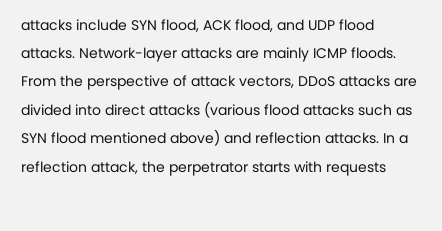attacks include SYN flood, ACK flood, and UDP flood attacks. Network-layer attacks are mainly ICMP floods. From the perspective of attack vectors, DDoS attacks are divided into direct attacks (various flood attacks such as SYN flood mentioned above) and reflection attacks. In a reflection attack, the perpetrator starts with requests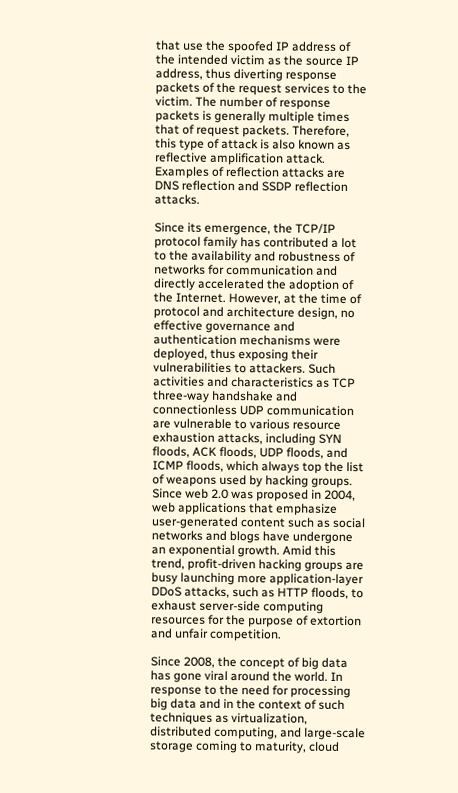that use the spoofed IP address of the intended victim as the source IP address, thus diverting response packets of the request services to the victim. The number of response packets is generally multiple times that of request packets. Therefore, this type of attack is also known as reflective amplification attack. Examples of reflection attacks are DNS reflection and SSDP reflection attacks.

Since its emergence, the TCP/IP protocol family has contributed a lot to the availability and robustness of networks for communication and directly accelerated the adoption of the Internet. However, at the time of protocol and architecture design, no effective governance and authentication mechanisms were deployed, thus exposing their vulnerabilities to attackers. Such activities and characteristics as TCP three-way handshake and connectionless UDP communication are vulnerable to various resource exhaustion attacks, including SYN floods, ACK floods, UDP floods, and ICMP floods, which always top the list of weapons used by hacking groups. Since web 2.0 was proposed in 2004, web applications that emphasize user-generated content such as social networks and blogs have undergone an exponential growth. Amid this trend, profit-driven hacking groups are busy launching more application-layer DDoS attacks, such as HTTP floods, to exhaust server-side computing resources for the purpose of extortion and unfair competition.

Since 2008, the concept of big data has gone viral around the world. In response to the need for processing big data and in the context of such techniques as virtualization, distributed computing, and large-scale storage coming to maturity, cloud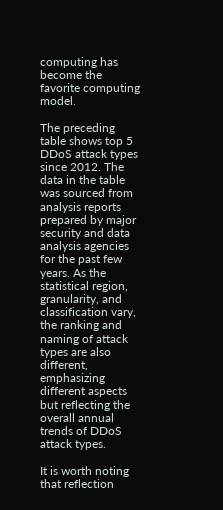computing has become the favorite computing model.

The preceding table shows top 5 DDoS attack types since 2012. The data in the table was sourced from analysis reports prepared by major security and data analysis agencies for the past few years. As the statistical region, granularity, and classification vary, the ranking and naming of attack types are also different, emphasizing different aspects but reflecting the overall annual trends of DDoS attack types.

It is worth noting that reflection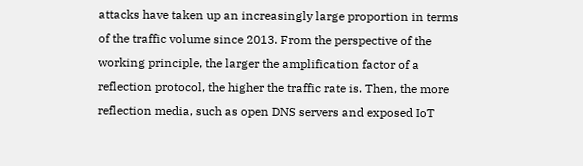attacks have taken up an increasingly large proportion in terms of the traffic volume since 2013. From the perspective of the working principle, the larger the amplification factor of a reflection protocol, the higher the traffic rate is. Then, the more reflection media, such as open DNS servers and exposed IoT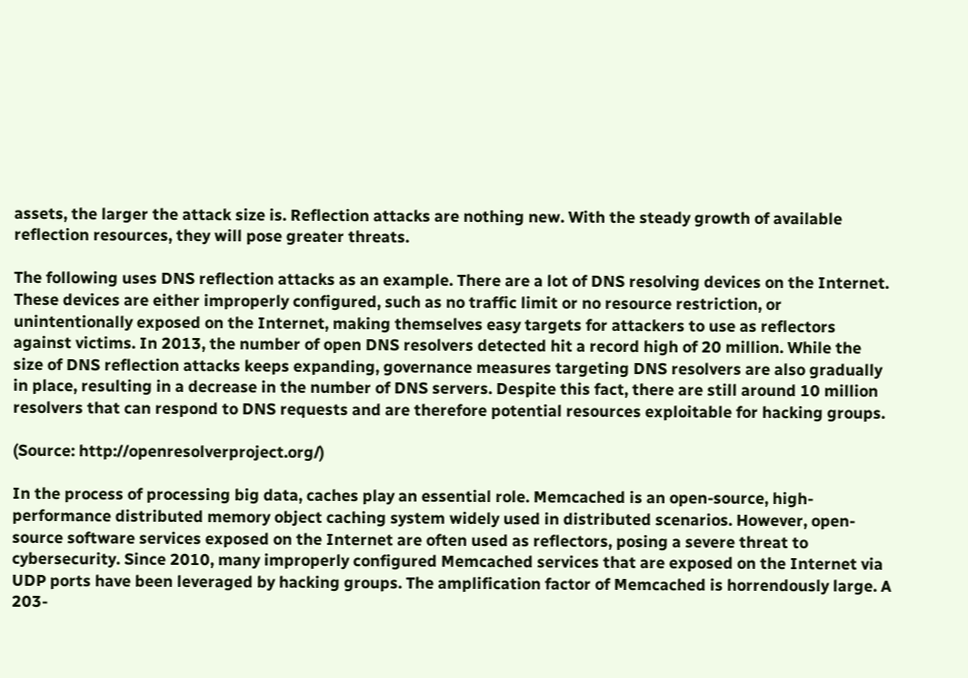assets, the larger the attack size is. Reflection attacks are nothing new. With the steady growth of available reflection resources, they will pose greater threats.

The following uses DNS reflection attacks as an example. There are a lot of DNS resolving devices on the Internet. These devices are either improperly configured, such as no traffic limit or no resource restriction, or unintentionally exposed on the Internet, making themselves easy targets for attackers to use as reflectors against victims. In 2013, the number of open DNS resolvers detected hit a record high of 20 million. While the size of DNS reflection attacks keeps expanding, governance measures targeting DNS resolvers are also gradually in place, resulting in a decrease in the number of DNS servers. Despite this fact, there are still around 10 million resolvers that can respond to DNS requests and are therefore potential resources exploitable for hacking groups.

(Source: http://openresolverproject.org/)

In the process of processing big data, caches play an essential role. Memcached is an open-source, high-performance distributed memory object caching system widely used in distributed scenarios. However, open-source software services exposed on the Internet are often used as reflectors, posing a severe threat to cybersecurity. Since 2010, many improperly configured Memcached services that are exposed on the Internet via UDP ports have been leveraged by hacking groups. The amplification factor of Memcached is horrendously large. A 203-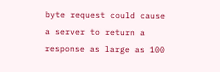byte request could cause a server to return a response as large as 100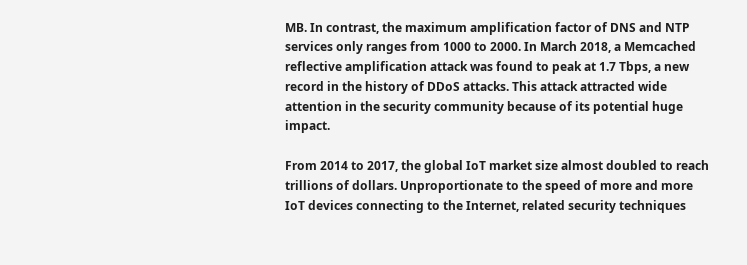MB. In contrast, the maximum amplification factor of DNS and NTP services only ranges from 1000 to 2000. In March 2018, a Memcached reflective amplification attack was found to peak at 1.7 Tbps, a new record in the history of DDoS attacks. This attack attracted wide attention in the security community because of its potential huge impact.

From 2014 to 2017, the global IoT market size almost doubled to reach trillions of dollars. Unproportionate to the speed of more and more IoT devices connecting to the Internet, related security techniques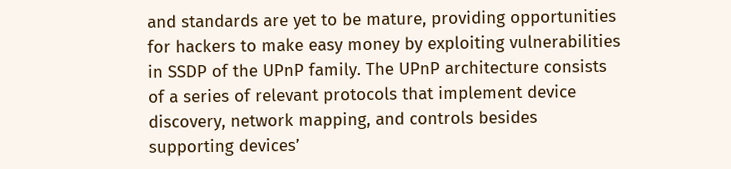and standards are yet to be mature, providing opportunities for hackers to make easy money by exploiting vulnerabilities in SSDP of the UPnP family. The UPnP architecture consists of a series of relevant protocols that implement device discovery, network mapping, and controls besides supporting devices’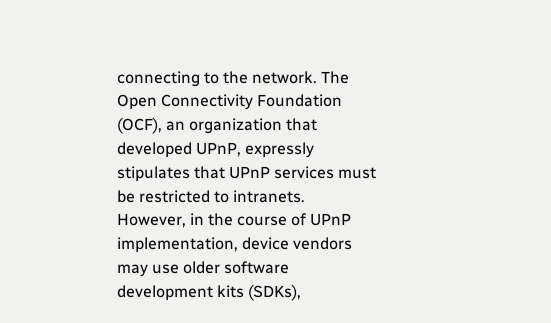connecting to the network. The Open Connectivity Foundation (OCF), an organization that developed UPnP, expressly stipulates that UPnP services must be restricted to intranets. However, in the course of UPnP implementation, device vendors may use older software development kits (SDKs),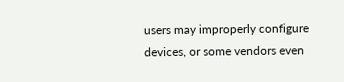users may improperly configure devices, or some vendors even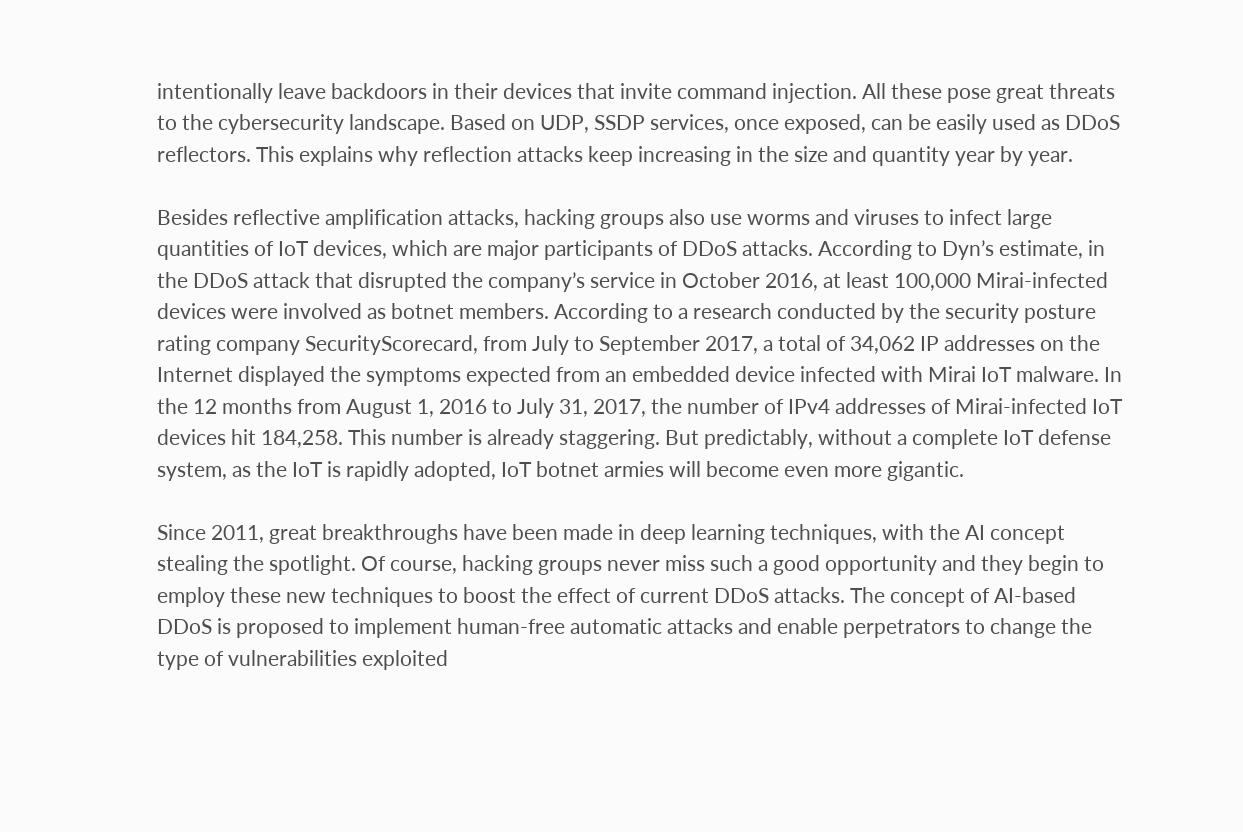intentionally leave backdoors in their devices that invite command injection. All these pose great threats to the cybersecurity landscape. Based on UDP, SSDP services, once exposed, can be easily used as DDoS reflectors. This explains why reflection attacks keep increasing in the size and quantity year by year.

Besides reflective amplification attacks, hacking groups also use worms and viruses to infect large quantities of IoT devices, which are major participants of DDoS attacks. According to Dyn’s estimate, in the DDoS attack that disrupted the company’s service in October 2016, at least 100,000 Mirai-infected devices were involved as botnet members. According to a research conducted by the security posture rating company SecurityScorecard, from July to September 2017, a total of 34,062 IP addresses on the Internet displayed the symptoms expected from an embedded device infected with Mirai IoT malware. In the 12 months from August 1, 2016 to July 31, 2017, the number of IPv4 addresses of Mirai-infected IoT devices hit 184,258. This number is already staggering. But predictably, without a complete IoT defense system, as the IoT is rapidly adopted, IoT botnet armies will become even more gigantic.

Since 2011, great breakthroughs have been made in deep learning techniques, with the AI concept stealing the spotlight. Of course, hacking groups never miss such a good opportunity and they begin to employ these new techniques to boost the effect of current DDoS attacks. The concept of AI-based DDoS is proposed to implement human-free automatic attacks and enable perpetrators to change the type of vulnerabilities exploited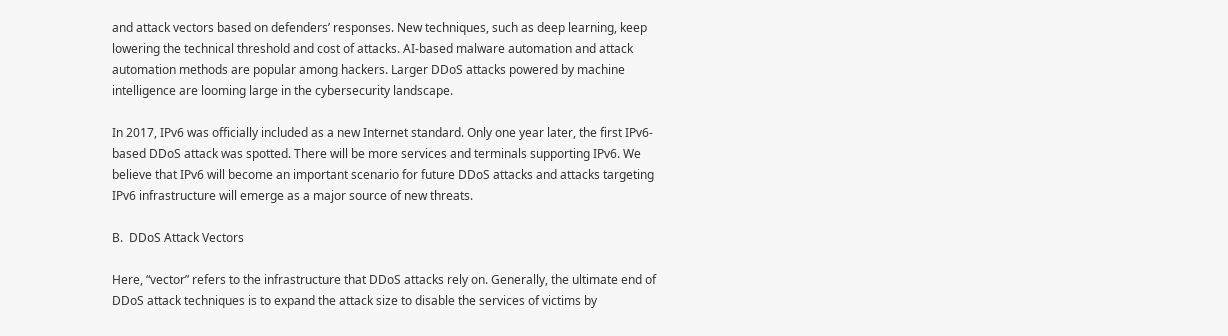and attack vectors based on defenders’ responses. New techniques, such as deep learning, keep lowering the technical threshold and cost of attacks. AI-based malware automation and attack automation methods are popular among hackers. Larger DDoS attacks powered by machine intelligence are looming large in the cybersecurity landscape.

In 2017, IPv6 was officially included as a new Internet standard. Only one year later, the first IPv6-based DDoS attack was spotted. There will be more services and terminals supporting IPv6. We believe that IPv6 will become an important scenario for future DDoS attacks and attacks targeting IPv6 infrastructure will emerge as a major source of new threats.

B.  DDoS Attack Vectors

Here, “vector” refers to the infrastructure that DDoS attacks rely on. Generally, the ultimate end of DDoS attack techniques is to expand the attack size to disable the services of victims by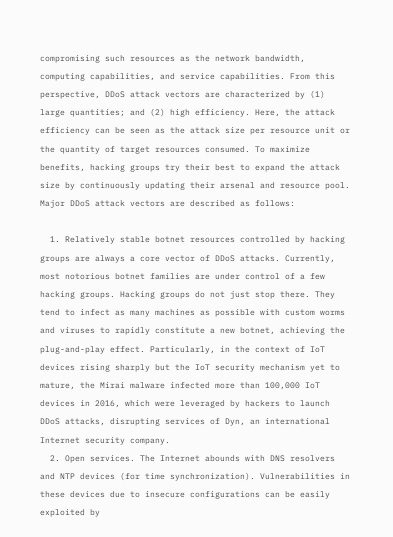compromising such resources as the network bandwidth, computing capabilities, and service capabilities. From this perspective, DDoS attack vectors are characterized by (1) large quantities; and (2) high efficiency. Here, the attack efficiency can be seen as the attack size per resource unit or the quantity of target resources consumed. To maximize benefits, hacking groups try their best to expand the attack size by continuously updating their arsenal and resource pool. Major DDoS attack vectors are described as follows:

  1. Relatively stable botnet resources controlled by hacking groups are always a core vector of DDoS attacks. Currently, most notorious botnet families are under control of a few hacking groups. Hacking groups do not just stop there. They tend to infect as many machines as possible with custom worms and viruses to rapidly constitute a new botnet, achieving the plug-and-play effect. Particularly, in the context of IoT devices rising sharply but the IoT security mechanism yet to mature, the Mirai malware infected more than 100,000 IoT devices in 2016, which were leveraged by hackers to launch DDoS attacks, disrupting services of Dyn, an international Internet security company.
  2. Open services. The Internet abounds with DNS resolvers and NTP devices (for time synchronization). Vulnerabilities in these devices due to insecure configurations can be easily exploited by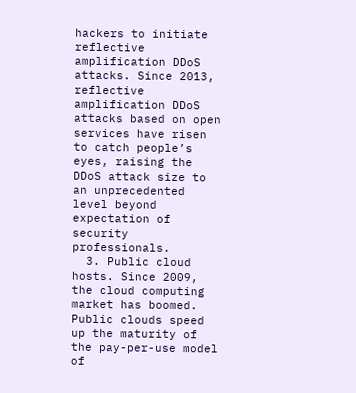hackers to initiate reflective amplification DDoS attacks. Since 2013, reflective amplification DDoS attacks based on open services have risen to catch people’s eyes, raising the DDoS attack size to an unprecedented level beyond expectation of security professionals.
  3. Public cloud hosts. Since 2009, the cloud computing market has boomed. Public clouds speed up the maturity of the pay-per-use model of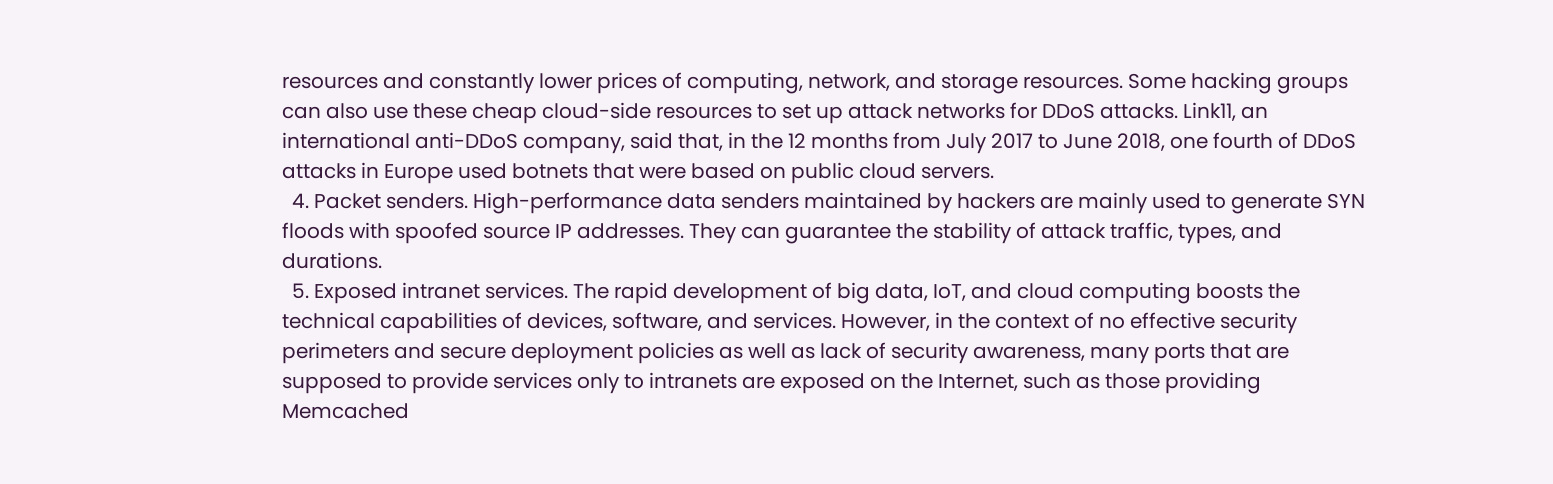resources and constantly lower prices of computing, network, and storage resources. Some hacking groups can also use these cheap cloud-side resources to set up attack networks for DDoS attacks. Link11, an international anti-DDoS company, said that, in the 12 months from July 2017 to June 2018, one fourth of DDoS attacks in Europe used botnets that were based on public cloud servers.
  4. Packet senders. High-performance data senders maintained by hackers are mainly used to generate SYN floods with spoofed source IP addresses. They can guarantee the stability of attack traffic, types, and durations.
  5. Exposed intranet services. The rapid development of big data, IoT, and cloud computing boosts the technical capabilities of devices, software, and services. However, in the context of no effective security perimeters and secure deployment policies as well as lack of security awareness, many ports that are supposed to provide services only to intranets are exposed on the Internet, such as those providing Memcached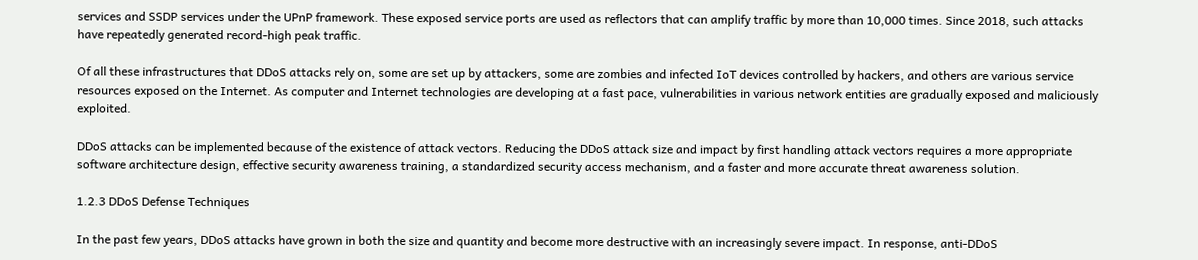services and SSDP services under the UPnP framework. These exposed service ports are used as reflectors that can amplify traffic by more than 10,000 times. Since 2018, such attacks have repeatedly generated record-high peak traffic.

Of all these infrastructures that DDoS attacks rely on, some are set up by attackers, some are zombies and infected IoT devices controlled by hackers, and others are various service resources exposed on the Internet. As computer and Internet technologies are developing at a fast pace, vulnerabilities in various network entities are gradually exposed and maliciously exploited.

DDoS attacks can be implemented because of the existence of attack vectors. Reducing the DDoS attack size and impact by first handling attack vectors requires a more appropriate software architecture design, effective security awareness training, a standardized security access mechanism, and a faster and more accurate threat awareness solution.

1.2.3 DDoS Defense Techniques

In the past few years, DDoS attacks have grown in both the size and quantity and become more destructive with an increasingly severe impact. In response, anti-DDoS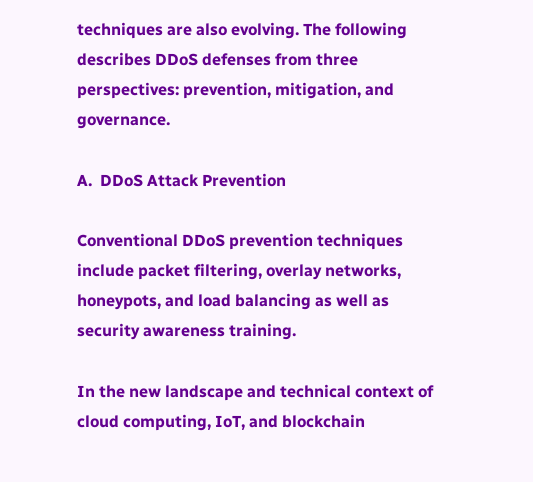techniques are also evolving. The following describes DDoS defenses from three perspectives: prevention, mitigation, and governance.

A.  DDoS Attack Prevention

Conventional DDoS prevention techniques include packet filtering, overlay networks, honeypots, and load balancing as well as security awareness training.

In the new landscape and technical context of cloud computing, IoT, and blockchain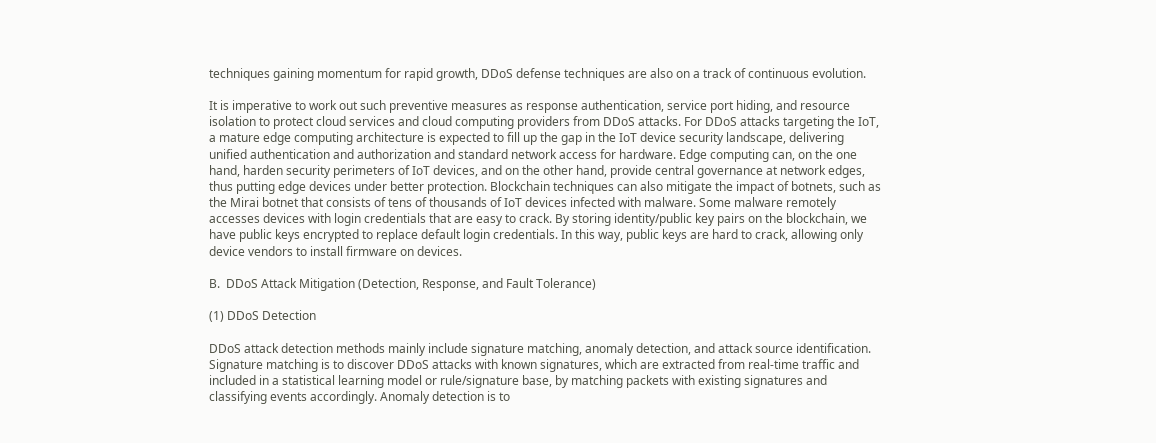techniques gaining momentum for rapid growth, DDoS defense techniques are also on a track of continuous evolution.

It is imperative to work out such preventive measures as response authentication, service port hiding, and resource isolation to protect cloud services and cloud computing providers from DDoS attacks. For DDoS attacks targeting the IoT, a mature edge computing architecture is expected to fill up the gap in the IoT device security landscape, delivering unified authentication and authorization and standard network access for hardware. Edge computing can, on the one hand, harden security perimeters of IoT devices, and on the other hand, provide central governance at network edges, thus putting edge devices under better protection. Blockchain techniques can also mitigate the impact of botnets, such as the Mirai botnet that consists of tens of thousands of IoT devices infected with malware. Some malware remotely accesses devices with login credentials that are easy to crack. By storing identity/public key pairs on the blockchain, we have public keys encrypted to replace default login credentials. In this way, public keys are hard to crack, allowing only device vendors to install firmware on devices.

B.  DDoS Attack Mitigation (Detection, Response, and Fault Tolerance)

(1) DDoS Detection

DDoS attack detection methods mainly include signature matching, anomaly detection, and attack source identification. Signature matching is to discover DDoS attacks with known signatures, which are extracted from real-time traffic and included in a statistical learning model or rule/signature base, by matching packets with existing signatures and classifying events accordingly. Anomaly detection is to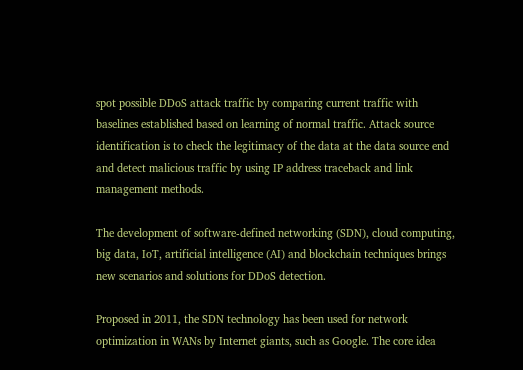spot possible DDoS attack traffic by comparing current traffic with baselines established based on learning of normal traffic. Attack source identification is to check the legitimacy of the data at the data source end and detect malicious traffic by using IP address traceback and link management methods.

The development of software-defined networking (SDN), cloud computing, big data, IoT, artificial intelligence (AI) and blockchain techniques brings new scenarios and solutions for DDoS detection.

Proposed in 2011, the SDN technology has been used for network optimization in WANs by Internet giants, such as Google. The core idea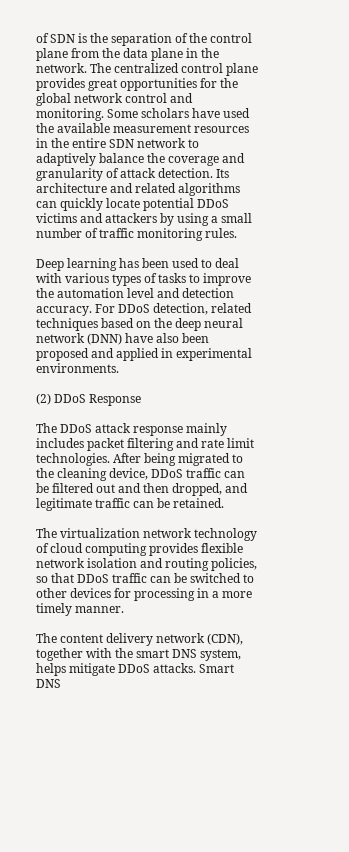of SDN is the separation of the control plane from the data plane in the network. The centralized control plane provides great opportunities for the global network control and monitoring. Some scholars have used the available measurement resources in the entire SDN network to adaptively balance the coverage and granularity of attack detection. Its architecture and related algorithms can quickly locate potential DDoS victims and attackers by using a small number of traffic monitoring rules.

Deep learning has been used to deal with various types of tasks to improve the automation level and detection accuracy. For DDoS detection, related techniques based on the deep neural network (DNN) have also been proposed and applied in experimental environments.

(2) DDoS Response

The DDoS attack response mainly includes packet filtering and rate limit technologies. After being migrated to the cleaning device, DDoS traffic can be filtered out and then dropped, and legitimate traffic can be retained.

The virtualization network technology of cloud computing provides flexible network isolation and routing policies, so that DDoS traffic can be switched to other devices for processing in a more timely manner.

The content delivery network (CDN), together with the smart DNS system, helps mitigate DDoS attacks. Smart DNS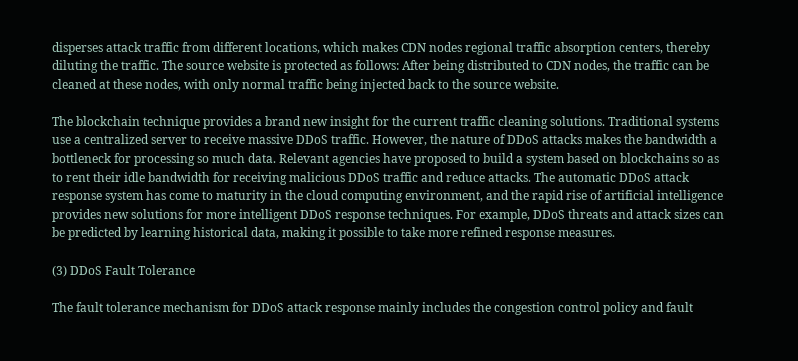disperses attack traffic from different locations, which makes CDN nodes regional traffic absorption centers, thereby diluting the traffic. The source website is protected as follows: After being distributed to CDN nodes, the traffic can be cleaned at these nodes, with only normal traffic being injected back to the source website.

The blockchain technique provides a brand new insight for the current traffic cleaning solutions. Traditional systems use a centralized server to receive massive DDoS traffic. However, the nature of DDoS attacks makes the bandwidth a bottleneck for processing so much data. Relevant agencies have proposed to build a system based on blockchains so as to rent their idle bandwidth for receiving malicious DDoS traffic and reduce attacks. The automatic DDoS attack response system has come to maturity in the cloud computing environment, and the rapid rise of artificial intelligence provides new solutions for more intelligent DDoS response techniques. For example, DDoS threats and attack sizes can be predicted by learning historical data, making it possible to take more refined response measures.

(3) DDoS Fault Tolerance

The fault tolerance mechanism for DDoS attack response mainly includes the congestion control policy and fault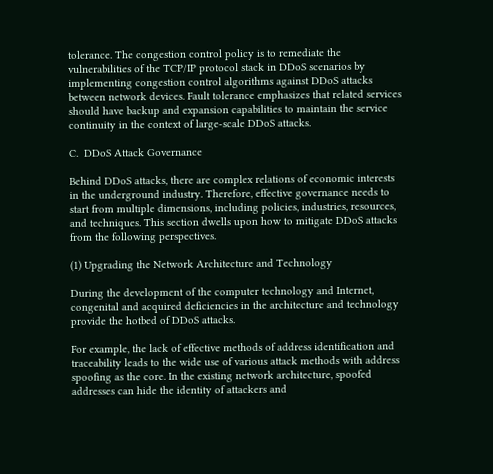tolerance. The congestion control policy is to remediate the vulnerabilities of the TCP/IP protocol stack in DDoS scenarios by implementing congestion control algorithms against DDoS attacks between network devices. Fault tolerance emphasizes that related services should have backup and expansion capabilities to maintain the service continuity in the context of large-scale DDoS attacks.

C.  DDoS Attack Governance

Behind DDoS attacks, there are complex relations of economic interests in the underground industry. Therefore, effective governance needs to start from multiple dimensions, including policies, industries, resources, and techniques. This section dwells upon how to mitigate DDoS attacks from the following perspectives.

(1) Upgrading the Network Architecture and Technology

During the development of the computer technology and Internet, congenital and acquired deficiencies in the architecture and technology provide the hotbed of DDoS attacks.

For example, the lack of effective methods of address identification and traceability leads to the wide use of various attack methods with address spoofing as the core. In the existing network architecture, spoofed addresses can hide the identity of attackers and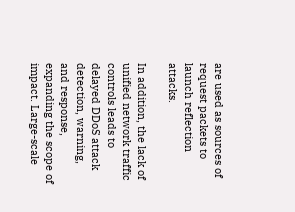are used as sources of request packets to launch reflection attacks.

In addition, the lack of unified network traffic controls leads to delayed DDoS attack detection, warning, and response, expanding the scope of impact. Large-scale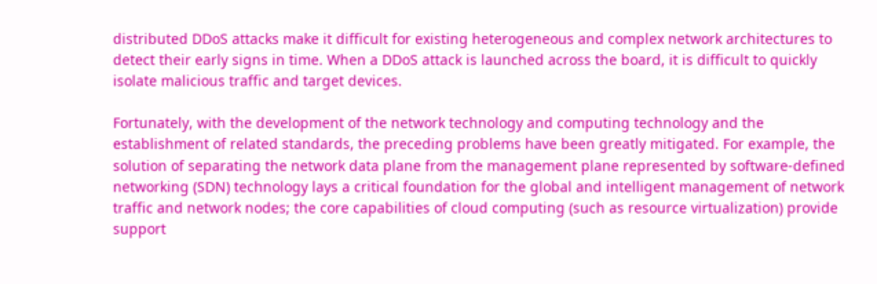distributed DDoS attacks make it difficult for existing heterogeneous and complex network architectures to detect their early signs in time. When a DDoS attack is launched across the board, it is difficult to quickly isolate malicious traffic and target devices.

Fortunately, with the development of the network technology and computing technology and the establishment of related standards, the preceding problems have been greatly mitigated. For example, the solution of separating the network data plane from the management plane represented by software-defined networking (SDN) technology lays a critical foundation for the global and intelligent management of network traffic and network nodes; the core capabilities of cloud computing (such as resource virtualization) provide support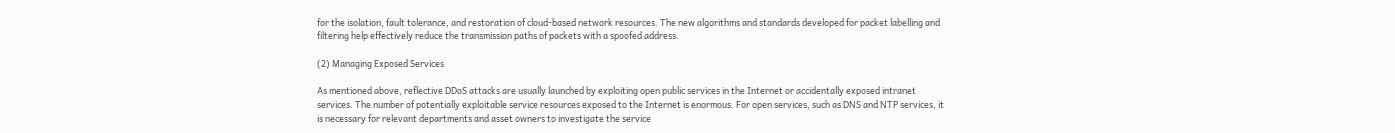for the isolation, fault tolerance, and restoration of cloud-based network resources. The new algorithms and standards developed for packet labelling and filtering help effectively reduce the transmission paths of packets with a spoofed address.

(2) Managing Exposed Services

As mentioned above, reflective DDoS attacks are usually launched by exploiting open public services in the Internet or accidentally exposed intranet services. The number of potentially exploitable service resources exposed to the Internet is enormous. For open services, such as DNS and NTP services, it is necessary for relevant departments and asset owners to investigate the service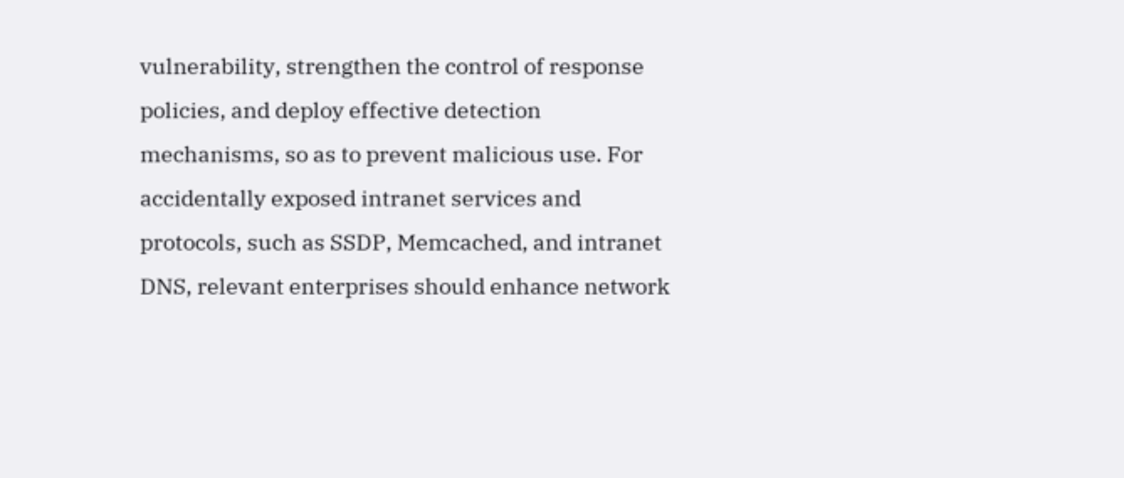vulnerability, strengthen the control of response policies, and deploy effective detection mechanisms, so as to prevent malicious use. For accidentally exposed intranet services and protocols, such as SSDP, Memcached, and intranet DNS, relevant enterprises should enhance network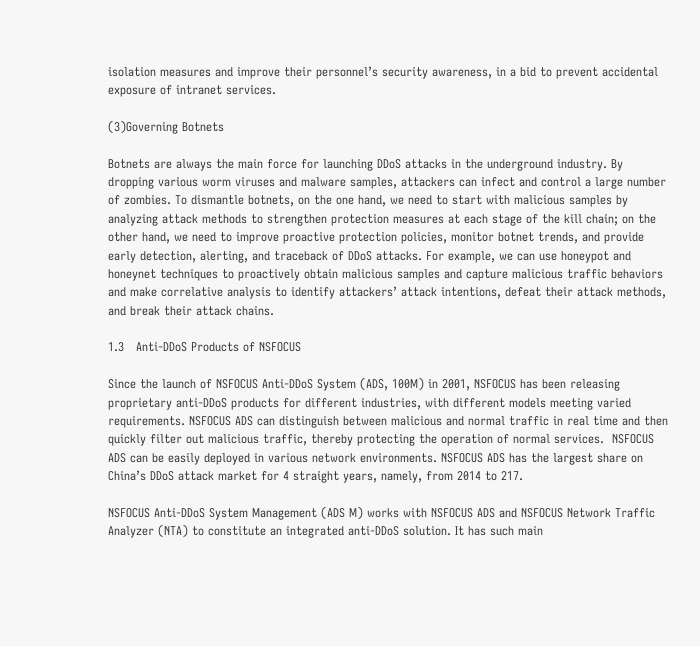isolation measures and improve their personnel’s security awareness, in a bid to prevent accidental exposure of intranet services.

(3)Governing Botnets

Botnets are always the main force for launching DDoS attacks in the underground industry. By dropping various worm viruses and malware samples, attackers can infect and control a large number of zombies. To dismantle botnets, on the one hand, we need to start with malicious samples by analyzing attack methods to strengthen protection measures at each stage of the kill chain; on the other hand, we need to improve proactive protection policies, monitor botnet trends, and provide early detection, alerting, and traceback of DDoS attacks. For example, we can use honeypot and honeynet techniques to proactively obtain malicious samples and capture malicious traffic behaviors and make correlative analysis to identify attackers’ attack intentions, defeat their attack methods, and break their attack chains.

1.3   Anti-DDoS Products of NSFOCUS

Since the launch of NSFOCUS Anti-DDoS System (ADS, 100M) in 2001, NSFOCUS has been releasing proprietary anti-DDoS products for different industries, with different models meeting varied requirements. NSFOCUS ADS can distinguish between malicious and normal traffic in real time and then quickly filter out malicious traffic, thereby protecting the operation of normal services.  NSFOCUS ADS can be easily deployed in various network environments. NSFOCUS ADS has the largest share on China’s DDoS attack market for 4 straight years, namely, from 2014 to 217.

NSFOCUS Anti-DDoS System Management (ADS M) works with NSFOCUS ADS and NSFOCUS Network Traffic Analyzer (NTA) to constitute an integrated anti-DDoS solution. It has such main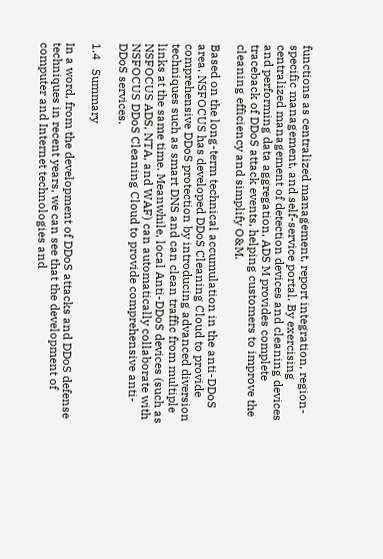functions as centralized management, report integration, region-specific management, and self-service portal. By exercising centralized management of detection devices and cleaning devices and performing data aggregation, ADS M provides complete traceback of DDoS attack events, helping customers to improve the cleaning efficiency and simplify O&M.

Based on the long-term technical accumulation in the anti-DDoS area, NSFOCUS has developed DDoS Cleaning Cloud to provide comprehensive DDoS protection by introducing advanced diversion techniques such as smart DNS and can clean traffic from multiple links at the same time. Meanwhile, local Anti-DDoS devices (such as NSFOCUS ADS, NTA, and WAF) can automatically collaborate with NSFOCUS DDoS Cleaning Cloud to provide comprehensive anti-DDoS services.

1.4   Summary

In a word, from the development of DDoS attacks and DDoS defense techniques in recent years, we can see that the development of computer and Internet technologies and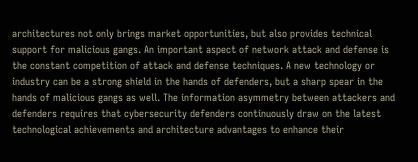architectures not only brings market opportunities, but also provides technical support for malicious gangs. An important aspect of network attack and defense is the constant competition of attack and defense techniques. A new technology or industry can be a strong shield in the hands of defenders, but a sharp spear in the hands of malicious gangs as well. The information asymmetry between attackers and defenders requires that cybersecurity defenders continuously draw on the latest technological achievements and architecture advantages to enhance their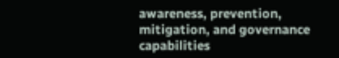awareness, prevention, mitigation, and governance capabilities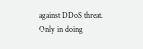against DDoS threat. Only in doing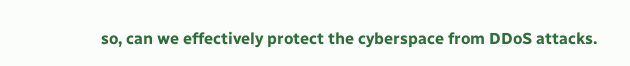so, can we effectively protect the cyberspace from DDoS attacks.